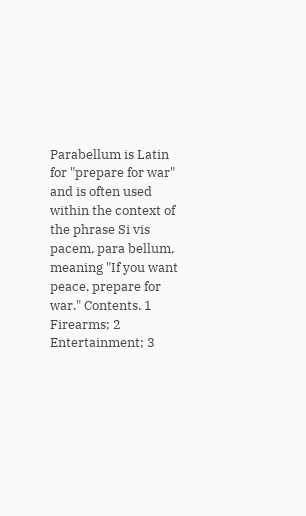Parabellum is Latin for "prepare for war" and is often used within the context of the phrase Si vis pacem, para bellum, meaning "If you want peace, prepare for war." Contents. 1 Firearms; 2 Entertainment; 3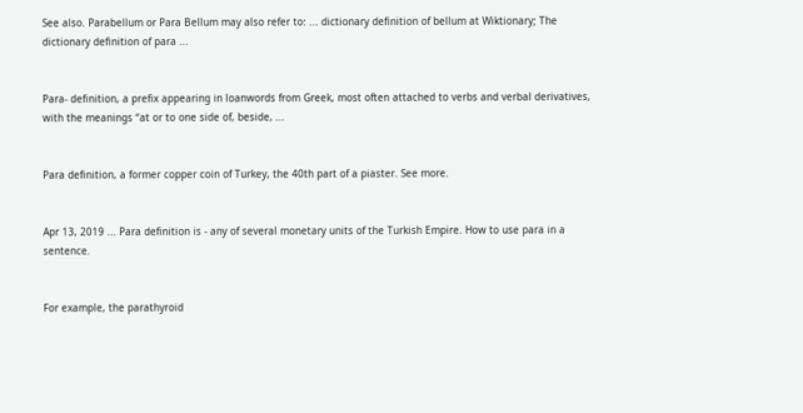See also. Parabellum or Para Bellum may also refer to: ... dictionary definition of bellum at Wiktionary; The dictionary definition of para ...


Para- definition, a prefix appearing in loanwords from Greek, most often attached to verbs and verbal derivatives, with the meanings “at or to one side of, beside, ...


Para definition, a former copper coin of Turkey, the 40th part of a piaster. See more.


Apr 13, 2019 ... Para definition is - any of several monetary units of the Turkish Empire. How to use para in a sentence.


For example, the parathyroid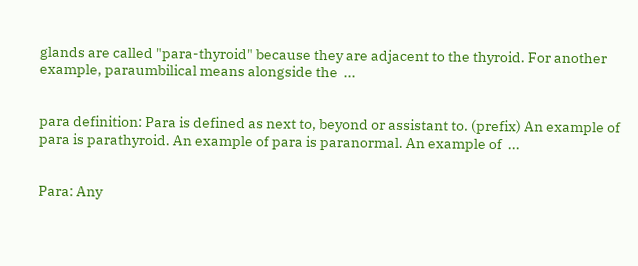glands are called "para-thyroid" because they are adjacent to the thyroid. For another example, paraumbilical means alongside the  ...


para definition: Para is defined as next to, beyond or assistant to. (prefix) An example of para is parathyroid. An example of para is paranormal. An example of  ...


Para: Any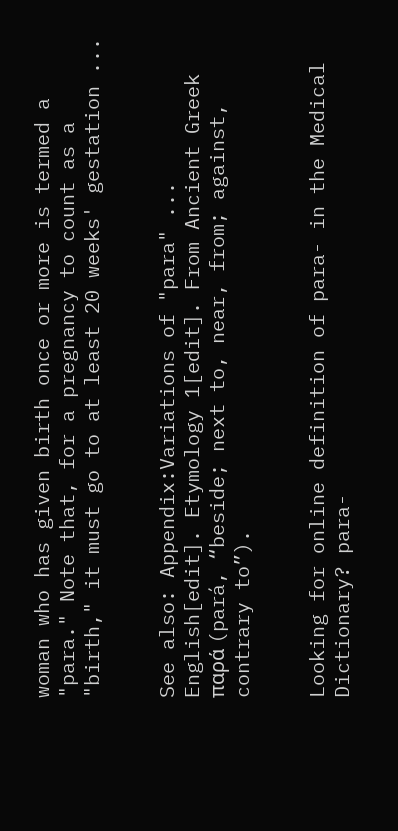woman who has given birth once or more is termed a "para." Note that, for a pregnancy to count as a "birth," it must go to at least 20 weeks' gestation ...


See also: Appendix:Variations of "para" ... English[edit]. Etymology 1[edit]. From Ancient Greek παρά (pará, “beside; next to, near, from; against, contrary to”).


Looking for online definition of para- in the Medical Dictionary? para-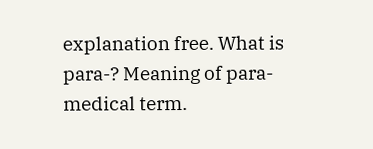explanation free. What is para-? Meaning of para- medical term.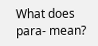What does para- mean?